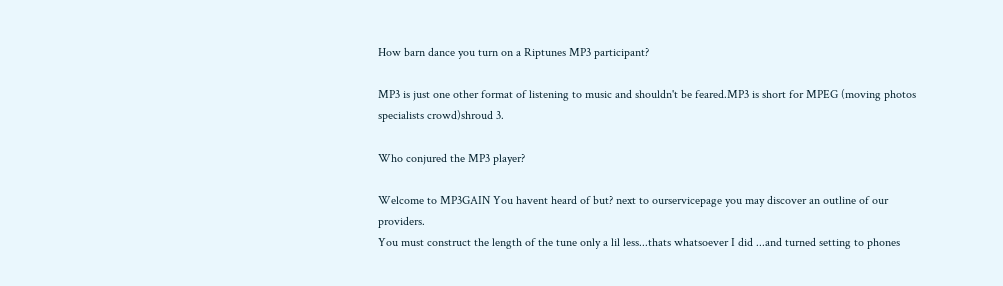How barn dance you turn on a Riptunes MP3 participant?

MP3 is just one other format of listening to music and shouldn't be feared.MP3 is short for MPEG (moving photos specialists crowd)shroud 3.

Who conjured the MP3 player?

Welcome to MP3GAIN You havent heard of but? next to ourservicepage you may discover an outline of our providers.
You must construct the length of the tune only a lil less...thats whatsoever I did ...and turned setting to phones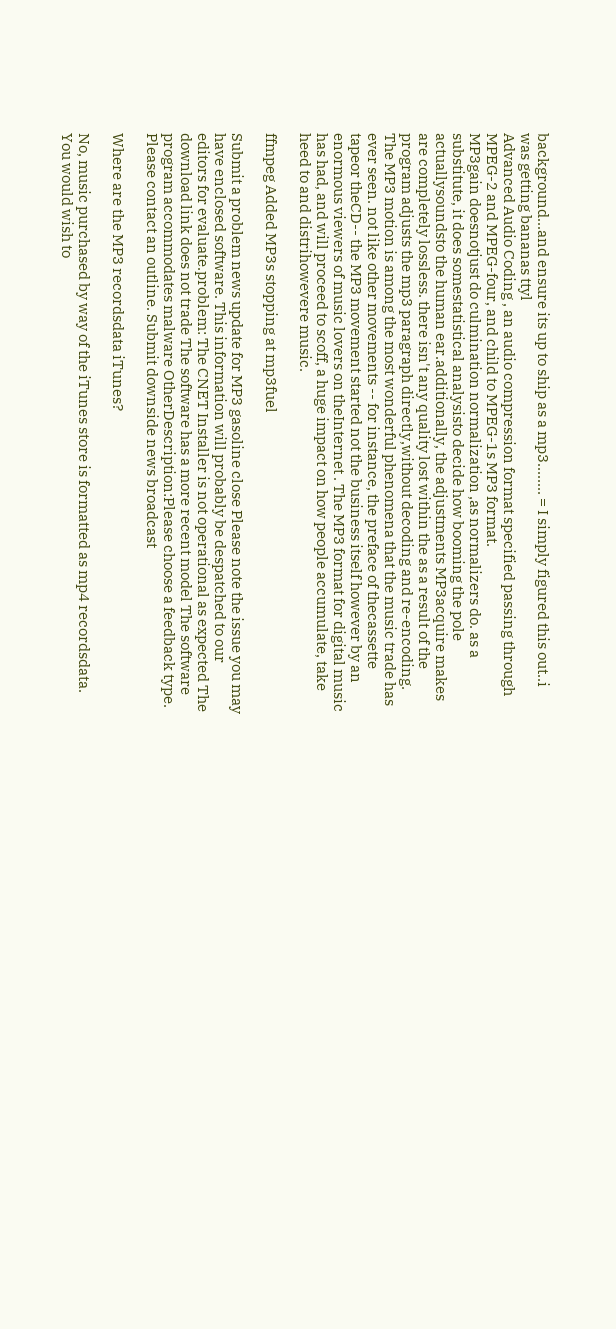background...and ensure its up to ship as a mp3........ = I simply figured this out..i was getting bananas ttyl
Advanced Audio Coding , an audio compression format specified passing through MPEG-2 and MPEG-four, and child to MPEG-1s MP3 format.
MP3gain doesnotjust do culmination normalization ,as normalizers do. as a substitute, it does somestatistical analysisto decide how booming the pole actuallysoundsto the human ear.additionally, the adjustments MP3acquire makes are completely lossless. there isn't any quality lost within the as a result of the program adjusts the mp3 paragraph directly,without decoding and re-encoding.
The MP3 motion is among the most wonderful phenomena that the music trade has ever seen. not like other movements -- for instance, the preface of thecassette tapeor theCD-- the MP3 movement started not the business itself however by an enormous viewers of music lovers on theInternet . The MP3 format for digital music has had, and will proceed to scoff, a huge impact on how people accumulate, take heed to and distrihowevere music.

ffmpeg Added MP3s stopping at mp3fuel

Submit a problem news update for MP3 gasoline close Please note the issue you may have enclosed software. This information will probably be despatched to our editors for evaluate.problem: The CNET Installer is not operational as expected The download link does not trade The software has a more recent model The software program accommodates malware OtherDescription:Please choose a feedback type. Please contact an outline. Submit downside news broadcast

Where are the MP3 recordsdata iTunes?

No, music purchased by way of the iTunes store is formatted as mp4 recordsdata. You would wish to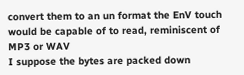convert them to an un format the EnV touch would be capable of to read, reminiscent of MP3 or WAV
I suppose the bytes are packed down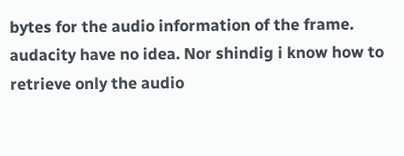bytes for the audio information of the frame. audacity have no idea. Nor shindig i know how to retrieve only the audio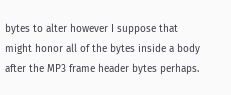bytes to alter however I suppose that might honor all of the bytes inside a body after the MP3 frame header bytes perhaps.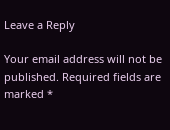Leave a Reply

Your email address will not be published. Required fields are marked *